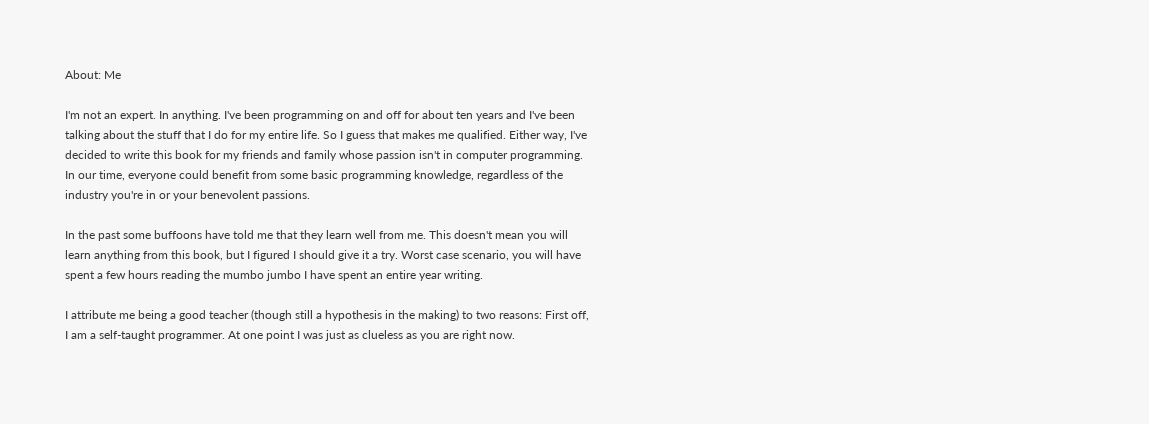About: Me

I'm not an expert. In anything. I've been programming on and off for about ten years and I've been talking about the stuff that I do for my entire life. So I guess that makes me qualified. Either way, I've decided to write this book for my friends and family whose passion isn't in computer programming. In our time, everyone could benefit from some basic programming knowledge, regardless of the industry you're in or your benevolent passions.

In the past some buffoons have told me that they learn well from me. This doesn't mean you will learn anything from this book, but I figured I should give it a try. Worst case scenario, you will have spent a few hours reading the mumbo jumbo I have spent an entire year writing.

I attribute me being a good teacher (though still a hypothesis in the making) to two reasons: First off, I am a self-taught programmer. At one point I was just as clueless as you are right now.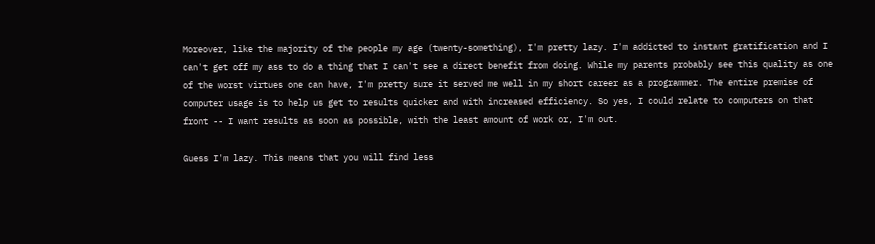Moreover, like the majority of the people my age (twenty-something), I'm pretty lazy. I'm addicted to instant gratification and I can't get off my ass to do a thing that I can't see a direct benefit from doing. While my parents probably see this quality as one of the worst virtues one can have, I'm pretty sure it served me well in my short career as a programmer. The entire premise of computer usage is to help us get to results quicker and with increased efficiency. So yes, I could relate to computers on that front -- I want results as soon as possible, with the least amount of work or, I'm out.

Guess I'm lazy. This means that you will find less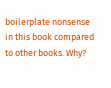boilerplate nonsense in this book compared to other books. Why?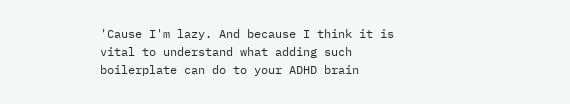'Cause I'm lazy. And because I think it is vital to understand what adding such boilerplate can do to your ADHD brain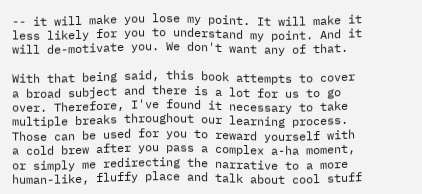-- it will make you lose my point. It will make it less likely for you to understand my point. And it will de-motivate you. We don't want any of that.

With that being said, this book attempts to cover a broad subject and there is a lot for us to go over. Therefore, I've found it necessary to take multiple breaks throughout our learning process. Those can be used for you to reward yourself with a cold brew after you pass a complex a-ha moment, or simply me redirecting the narrative to a more human-like, fluffy place and talk about cool stuff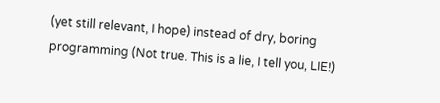(yet still relevant, I hope) instead of dry, boring programming (Not true. This is a lie, I tell you, LIE!)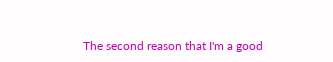The second reason that I'm a good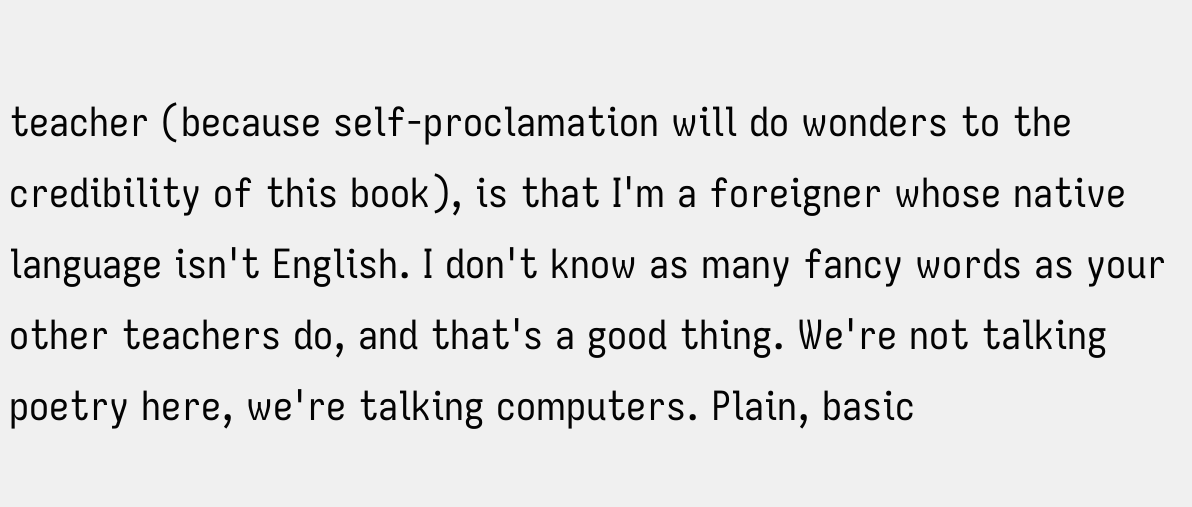teacher (because self-proclamation will do wonders to the credibility of this book), is that I'm a foreigner whose native language isn't English. I don't know as many fancy words as your other teachers do, and that's a good thing. We're not talking poetry here, we're talking computers. Plain, basic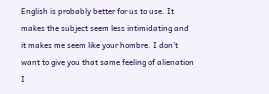English is probably better for us to use. It makes the subject seem less intimidating and it makes me seem like your hombre. I don't want to give you that same feeling of alienation I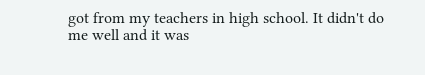got from my teachers in high school. It didn't do me well and it was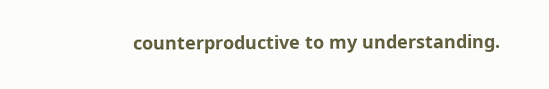counterproductive to my understanding.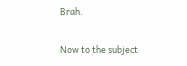Brah.

Now to the subject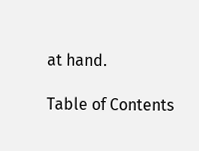at hand.

Table of Contents